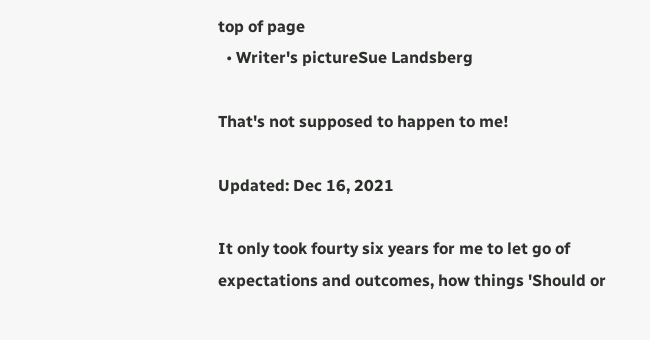top of page
  • Writer's pictureSue Landsberg

That's not supposed to happen to me!

Updated: Dec 16, 2021

It only took fourty six years for me to let go of expectations and outcomes, how things 'Should or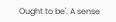Ought to be'. A sense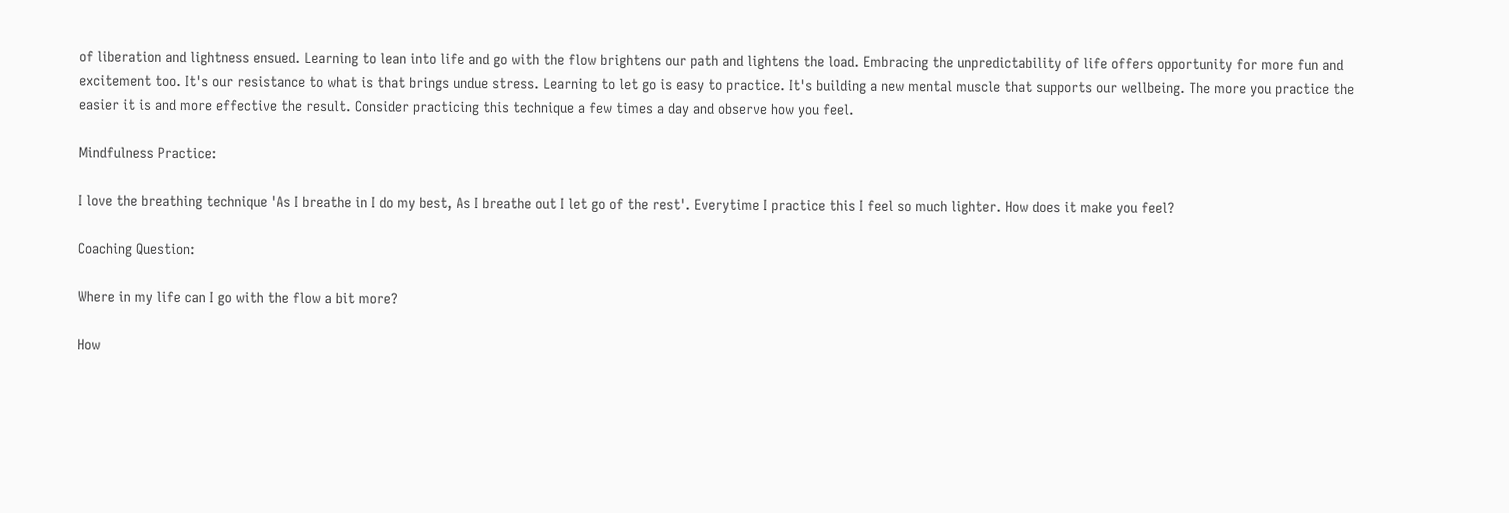of liberation and lightness ensued. Learning to lean into life and go with the flow brightens our path and lightens the load. Embracing the unpredictability of life offers opportunity for more fun and excitement too. It's our resistance to what is that brings undue stress. Learning to let go is easy to practice. It's building a new mental muscle that supports our wellbeing. The more you practice the easier it is and more effective the result. Consider practicing this technique a few times a day and observe how you feel.

Mindfulness Practice:

I love the breathing technique 'As I breathe in I do my best, As I breathe out I let go of the rest'. Everytime I practice this I feel so much lighter. How does it make you feel?

Coaching Question:

Where in my life can I go with the flow a bit more?

How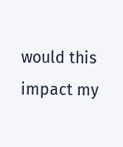would this impact my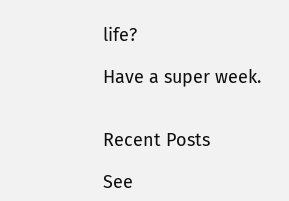life?

Have a super week.


Recent Posts

See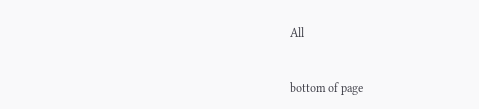All


bottom of page